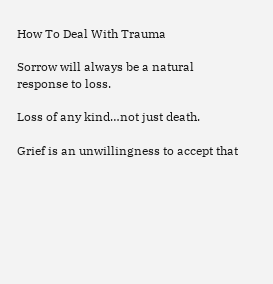How To Deal With Trauma

Sorrow will always be a natural response to loss.

Loss of any kind…not just death.

Grief is an unwillingness to accept that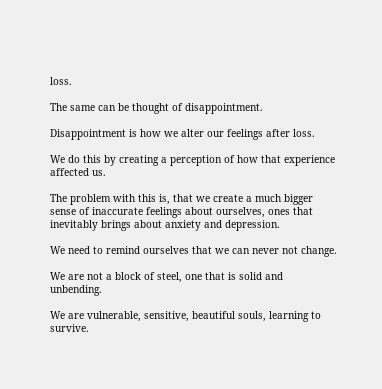loss.

The same can be thought of disappointment.

Disappointment is how we alter our feelings after loss.

We do this by creating a perception of how that experience affected us.

The problem with this is, that we create a much bigger sense of inaccurate feelings about ourselves, ones that inevitably brings about anxiety and depression.

We need to remind ourselves that we can never not change.

We are not a block of steel, one that is solid and unbending.

We are vulnerable, sensitive, beautiful souls, learning to survive.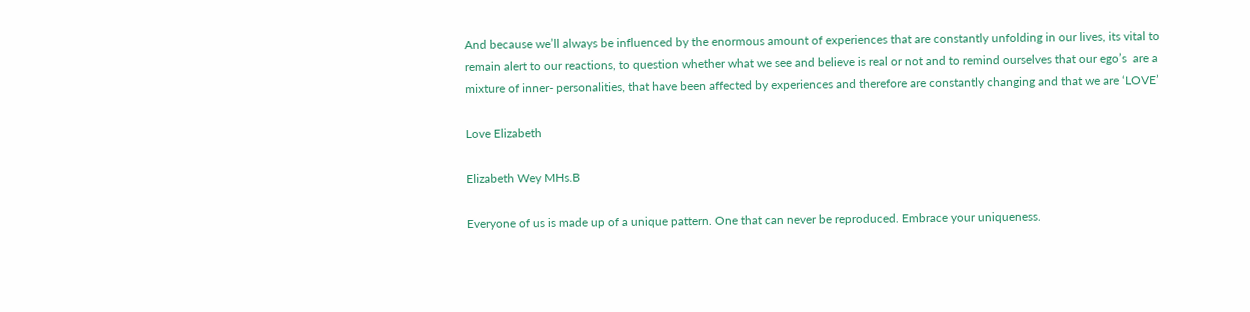And because we’ll always be influenced by the enormous amount of experiences that are constantly unfolding in our lives, its vital to remain alert to our reactions, to question whether what we see and believe is real or not and to remind ourselves that our ego’s  are a mixture of inner- personalities, that have been affected by experiences and therefore are constantly changing and that we are ‘LOVE’

Love Elizabeth

Elizabeth Wey MHs.B

Everyone of us is made up of a unique pattern. One that can never be reproduced. Embrace your uniqueness.